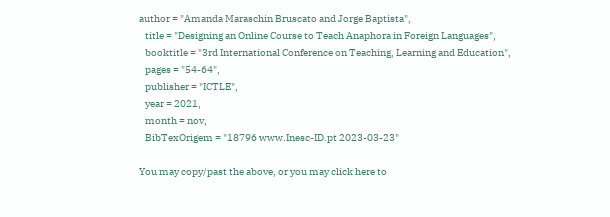author = "Amanda Maraschin Bruscato and Jorge Baptista",
   title = "Designing an Online Course to Teach Anaphora in Foreign Languages",
   booktitle = "3rd International Conference on Teaching, Learning and Education",
   pages = "54-64",
   publisher = "ICTLE",
   year = 2021,
   month = nov,
   BibTexOrigem = "18796 www.Inesc-ID.pt 2023-03-23"

You may copy/past the above, or you may click here to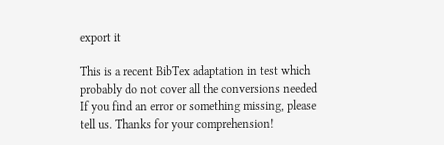export it

This is a recent BibTex adaptation in test which probably do not cover all the conversions needed
If you find an error or something missing, please tell us. Thanks for your comprehension!